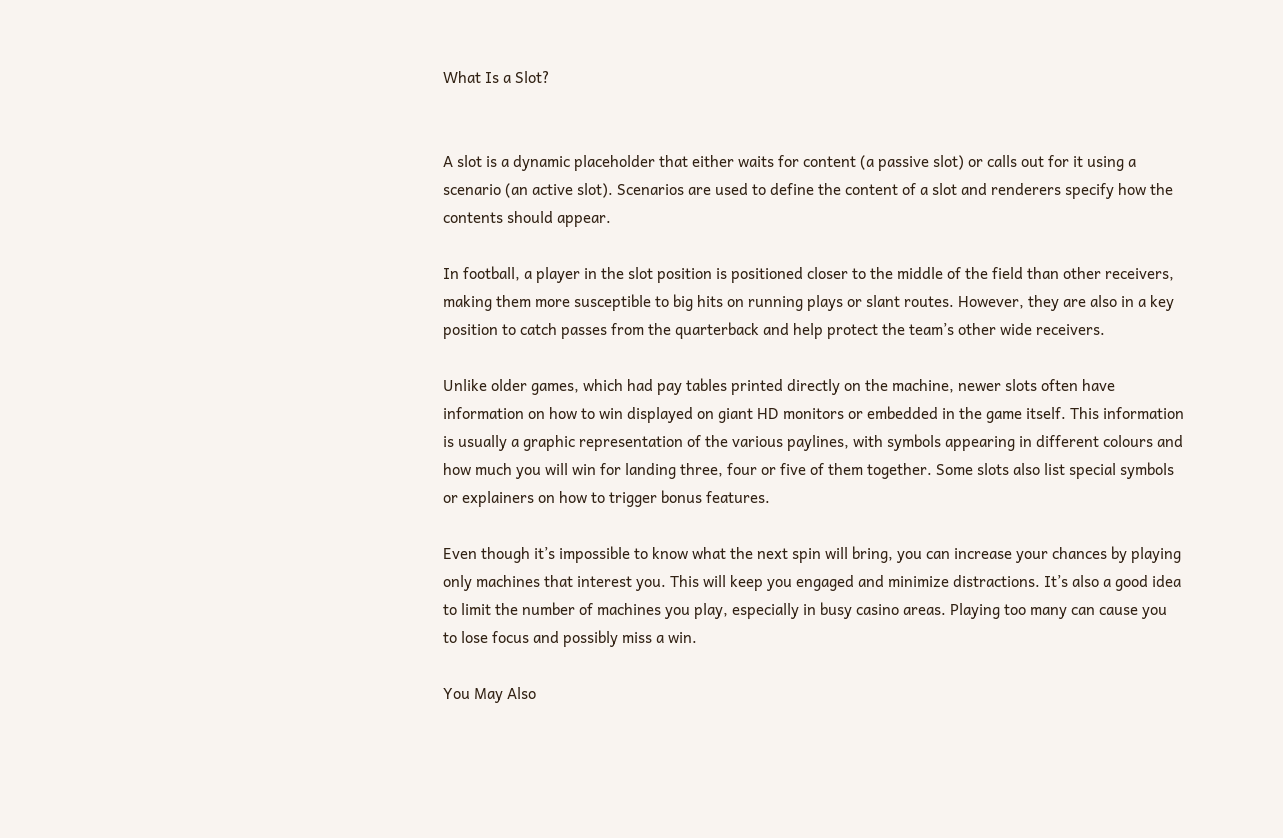What Is a Slot?


A slot is a dynamic placeholder that either waits for content (a passive slot) or calls out for it using a scenario (an active slot). Scenarios are used to define the content of a slot and renderers specify how the contents should appear.

In football, a player in the slot position is positioned closer to the middle of the field than other receivers, making them more susceptible to big hits on running plays or slant routes. However, they are also in a key position to catch passes from the quarterback and help protect the team’s other wide receivers.

Unlike older games, which had pay tables printed directly on the machine, newer slots often have information on how to win displayed on giant HD monitors or embedded in the game itself. This information is usually a graphic representation of the various paylines, with symbols appearing in different colours and how much you will win for landing three, four or five of them together. Some slots also list special symbols or explainers on how to trigger bonus features.

Even though it’s impossible to know what the next spin will bring, you can increase your chances by playing only machines that interest you. This will keep you engaged and minimize distractions. It’s also a good idea to limit the number of machines you play, especially in busy casino areas. Playing too many can cause you to lose focus and possibly miss a win.

You May Also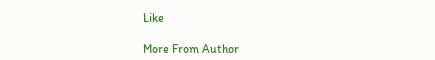Like

More From Author